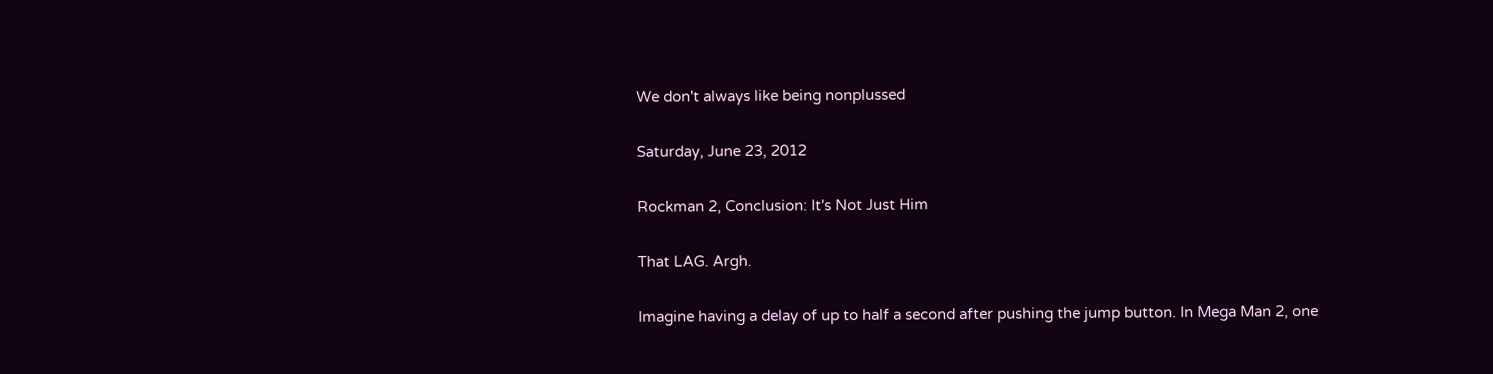We don't always like being nonplussed

Saturday, June 23, 2012

Rockman 2, Conclusion: It's Not Just Him

That LAG. Argh.

Imagine having a delay of up to half a second after pushing the jump button. In Mega Man 2, one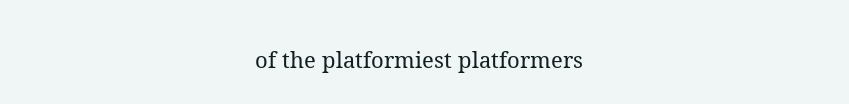of the platformiest platformers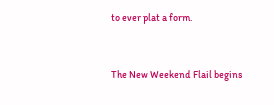to ever plat a form.


The New Weekend Flail begins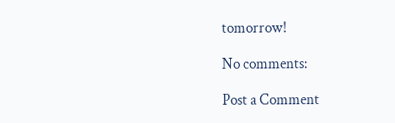tomorrow!

No comments:

Post a Comment